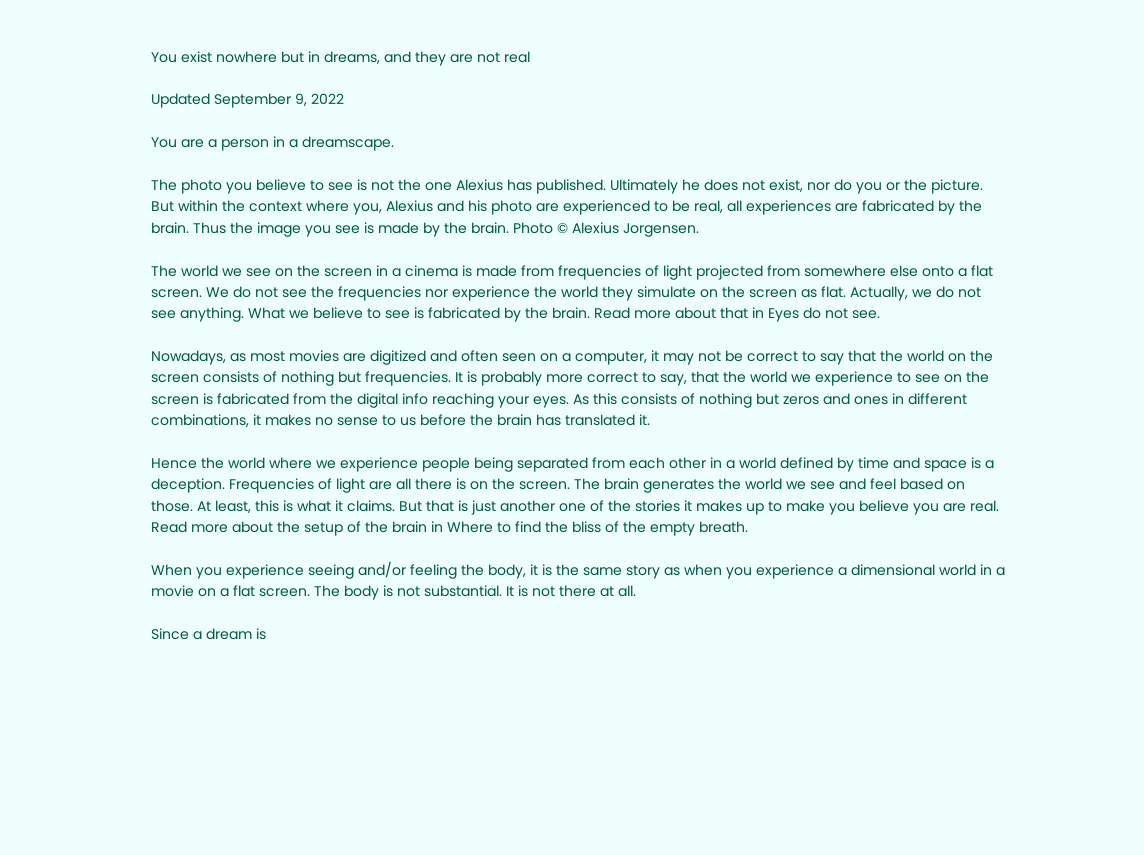You exist nowhere but in dreams, and they are not real

Updated September 9, 2022

You are a person in a dreamscape.

The photo you believe to see is not the one Alexius has published. Ultimately he does not exist, nor do you or the picture. But within the context where you, Alexius and his photo are experienced to be real, all experiences are fabricated by the brain. Thus the image you see is made by the brain. Photo © Alexius Jorgensen.

The world we see on the screen in a cinema is made from frequencies of light projected from somewhere else onto a flat screen. We do not see the frequencies nor experience the world they simulate on the screen as flat. Actually, we do not see anything. What we believe to see is fabricated by the brain. Read more about that in Eyes do not see.

Nowadays, as most movies are digitized and often seen on a computer, it may not be correct to say that the world on the screen consists of nothing but frequencies. It is probably more correct to say, that the world we experience to see on the screen is fabricated from the digital info reaching your eyes. As this consists of nothing but zeros and ones in different combinations, it makes no sense to us before the brain has translated it.

Hence the world where we experience people being separated from each other in a world defined by time and space is a deception. Frequencies of light are all there is on the screen. The brain generates the world we see and feel based on those. At least, this is what it claims. But that is just another one of the stories it makes up to make you believe you are real. Read more about the setup of the brain in Where to find the bliss of the empty breath.

When you experience seeing and/or feeling the body, it is the same story as when you experience a dimensional world in a movie on a flat screen. The body is not substantial. It is not there at all.

Since a dream is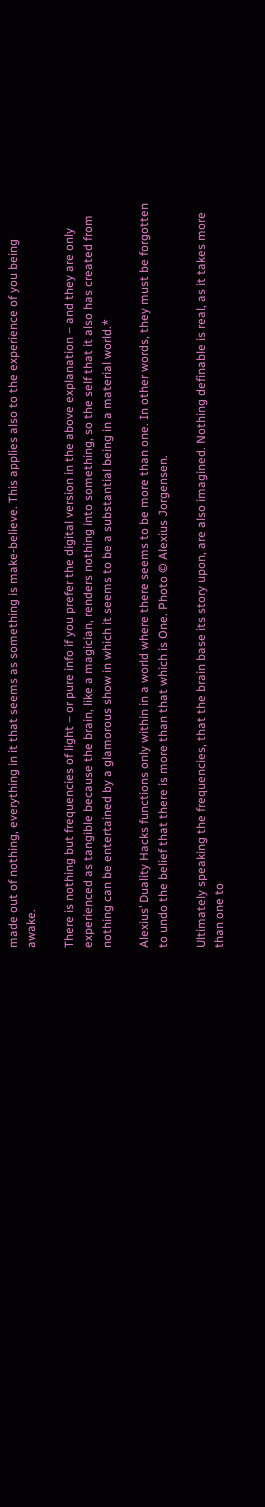made out of nothing, everything in it that seems as something is make-believe. This applies also to the experience of you being awake.

There is nothing but frequencies of light – or pure info if you prefer the digital version in the above explanation – and they are only experienced as tangible because the brain, like a magician, renders nothing into something, so the self that it also has created from nothing can be entertained by a glamorous show in which it seems to be a substantial being in a material world.*

Alexius’ Duality Hacks functions only within in a world where there seems to be more than one. In other words, they must be forgotten to undo the belief that there is more than that which is One. Photo © Alexius Jorgensen.

Ultimately speaking the frequencies, that the brain base its story upon, are also imagined. Nothing definable is real, as it takes more than one to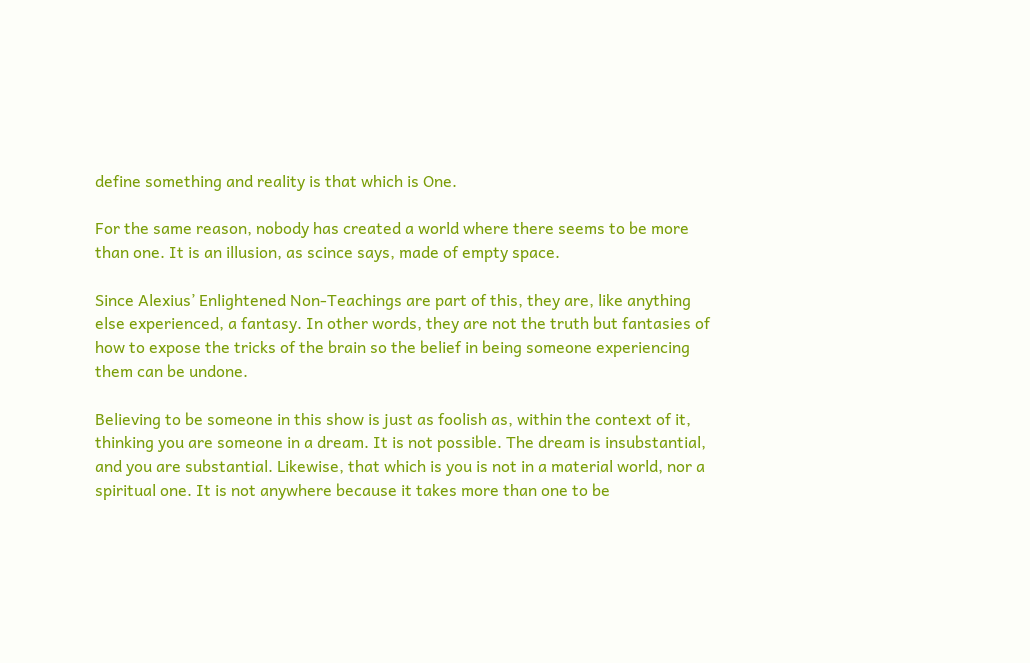define something and reality is that which is One.

For the same reason, nobody has created a world where there seems to be more than one. It is an illusion, as scince says, made of empty space.

Since Alexius’ Enlightened Non-Teachings are part of this, they are, like anything else experienced, a fantasy. In other words, they are not the truth but fantasies of how to expose the tricks of the brain so the belief in being someone experiencing them can be undone.

Believing to be someone in this show is just as foolish as, within the context of it, thinking you are someone in a dream. It is not possible. The dream is insubstantial, and you are substantial. Likewise, that which is you is not in a material world, nor a spiritual one. It is not anywhere because it takes more than one to be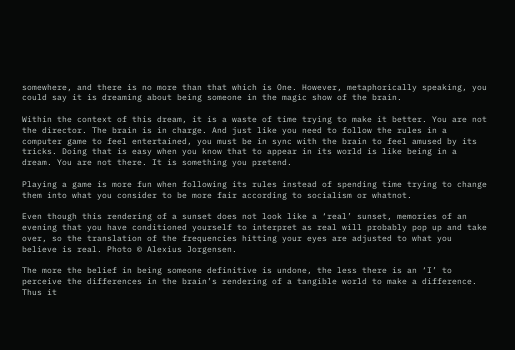somewhere, and there is no more than that which is One. However, metaphorically speaking, you could say it is dreaming about being someone in the magic show of the brain.

Within the context of this dream, it is a waste of time trying to make it better. You are not the director. The brain is in charge. And just like you need to follow the rules in a computer game to feel entertained, you must be in sync with the brain to feel amused by its tricks. Doing that is easy when you know that to appear in its world is like being in a dream. You are not there. It is something you pretend.

Playing a game is more fun when following its rules instead of spending time trying to change them into what you consider to be more fair according to socialism or whatnot.

Even though this rendering of a sunset does not look like a ‘real’ sunset, memories of an evening that you have conditioned yourself to interpret as real will probably pop up and take over, so the translation of the frequencies hitting your eyes are adjusted to what you believe is real. Photo © Alexius Jorgensen.

The more the belief in being someone definitive is undone, the less there is an ‘I’ to perceive the differences in the brain’s rendering of a tangible world to make a difference. Thus it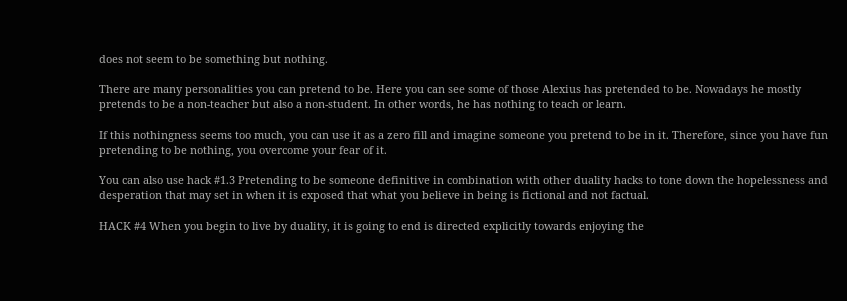does not seem to be something but nothing.

There are many personalities you can pretend to be. Here you can see some of those Alexius has pretended to be. Nowadays he mostly pretends to be a non-teacher but also a non-student. In other words, he has nothing to teach or learn.

If this nothingness seems too much, you can use it as a zero fill and imagine someone you pretend to be in it. Therefore, since you have fun pretending to be nothing, you overcome your fear of it.

You can also use hack #1.3 Pretending to be someone definitive in combination with other duality hacks to tone down the hopelessness and desperation that may set in when it is exposed that what you believe in being is fictional and not factual.

HACK #4 When you begin to live by duality, it is going to end is directed explicitly towards enjoying the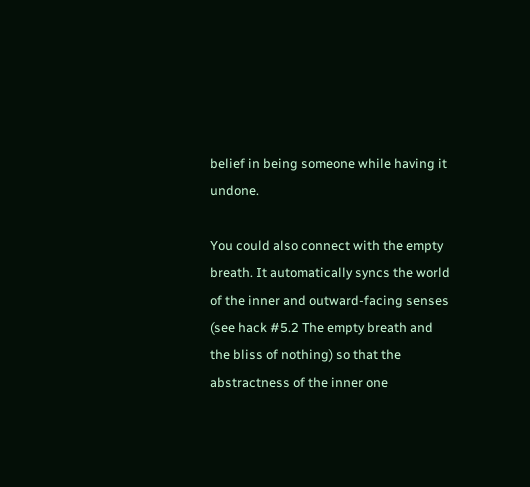belief in being someone while having it undone.

You could also connect with the empty breath. It automatically syncs the world of the inner and outward-facing senses (see hack #5.2 The empty breath and the bliss of nothing) so that the abstractness of the inner one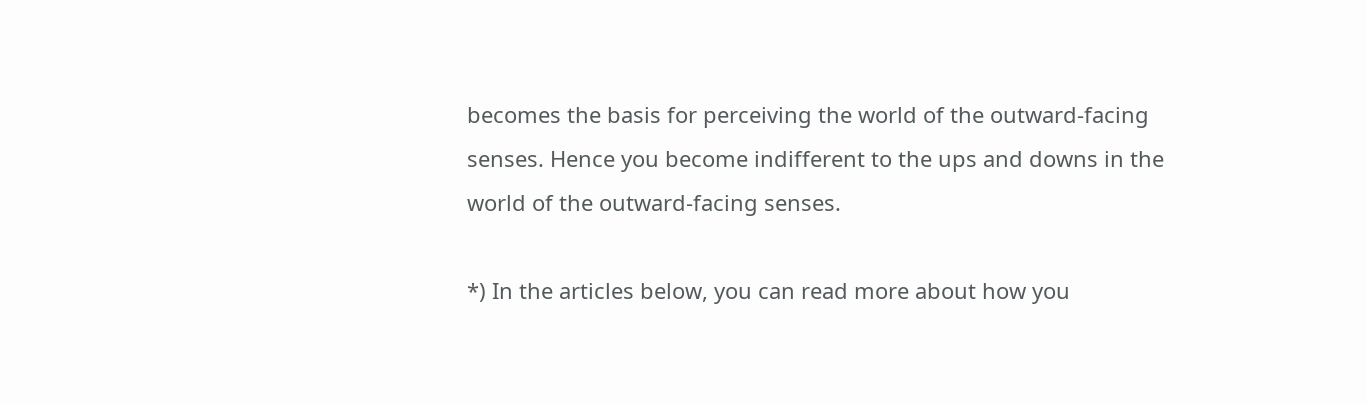becomes the basis for perceiving the world of the outward-facing senses. Hence you become indifferent to the ups and downs in the world of the outward-facing senses.

*) In the articles below, you can read more about how you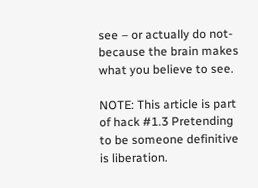see – or actually do not- because the brain makes what you believe to see.

NOTE: This article is part of hack #1.3 Pretending to be someone definitive is liberation.